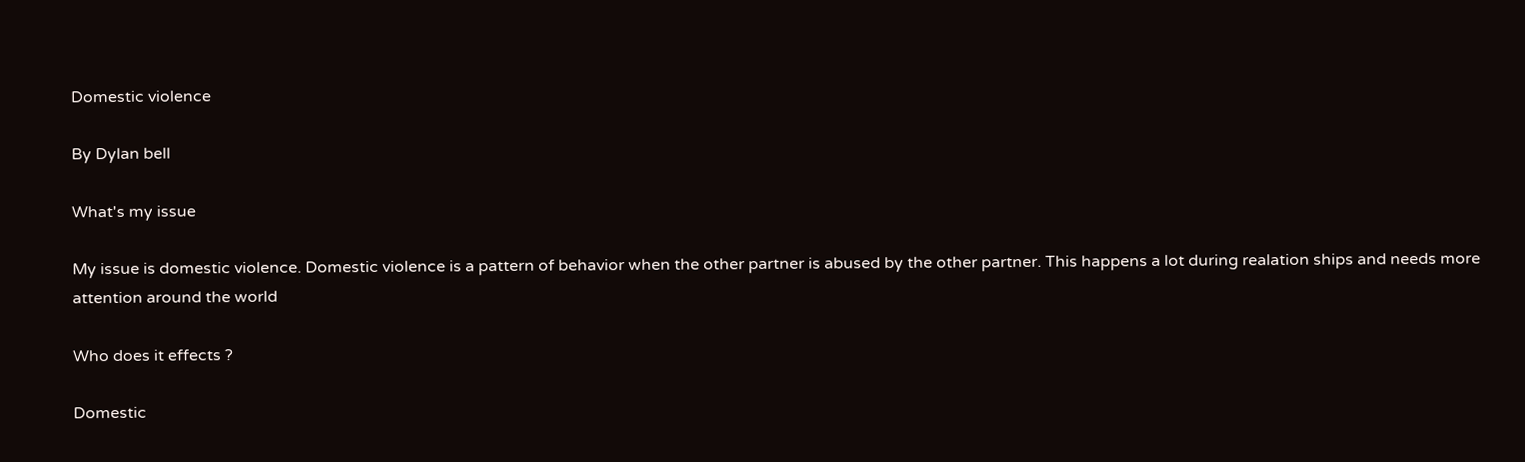Domestic violence

By Dylan bell

What's my issue

My issue is domestic violence. Domestic violence is a pattern of behavior when the other partner is abused by the other partner. This happens a lot during realation ships and needs more attention around the world

Who does it effects ?

Domestic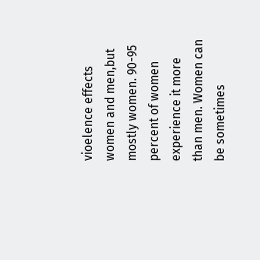vioelence effects women and men,but mostly women. 90-95 percent of women experience it more than men. Women can be sometimes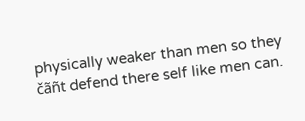physically weaker than men so they čãñt defend there self like men can.